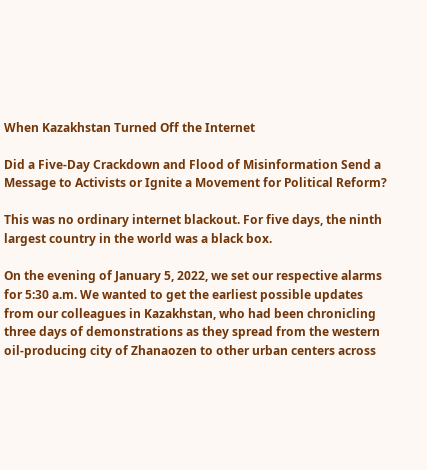When Kazakhstan Turned Off the Internet

Did a Five-Day Crackdown and Flood of Misinformation Send a Message to Activists or Ignite a Movement for Political Reform?

This was no ordinary internet blackout. For five days, the ninth largest country in the world was a black box.

On the evening of January 5, 2022, we set our respective alarms for 5:30 a.m. We wanted to get the earliest possible updates from our colleagues in Kazakhstan, who had been chronicling three days of demonstrations as they spread from the western oil-producing city of Zhanaozen to other urban centers across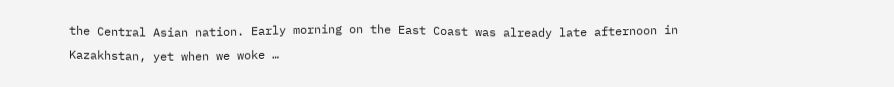the Central Asian nation. Early morning on the East Coast was already late afternoon in Kazakhstan, yet when we woke …